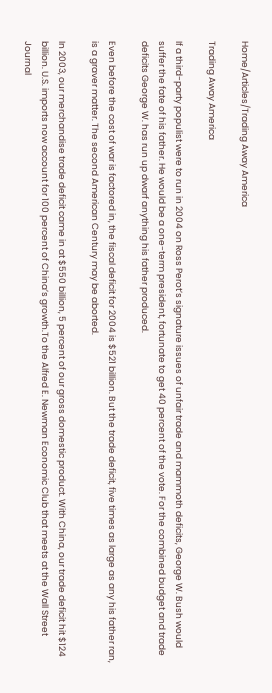Home/Articles/Trading Away America

Trading Away America

If a third-party populist were to run in 2004 on Ross Perot’s signature issues of unfair trade and mammoth deficits, George W. Bush would suffer the fate of his father. He would be a one-term president, fortunate to get 40 percent of the vote. For the combined budget and trade deficits George W. has run up dwarf anything his father produced.

Even before the cost of war is factored in, the fiscal deficit for 2004 is $521 billion. But the trade deficit, five times as large as any his father ran, is a graver matter. The second American Century may be aborted.

In 2003, our merchandise trade deficit came in at $550 billion, 5 percent of our gross domestic product. With China, our trade deficit hit $124 billion. U.S. imports now account for 100 percent of China’s growth.To the Alfred E. Newman Economic Club that meets at the Wall Street Journal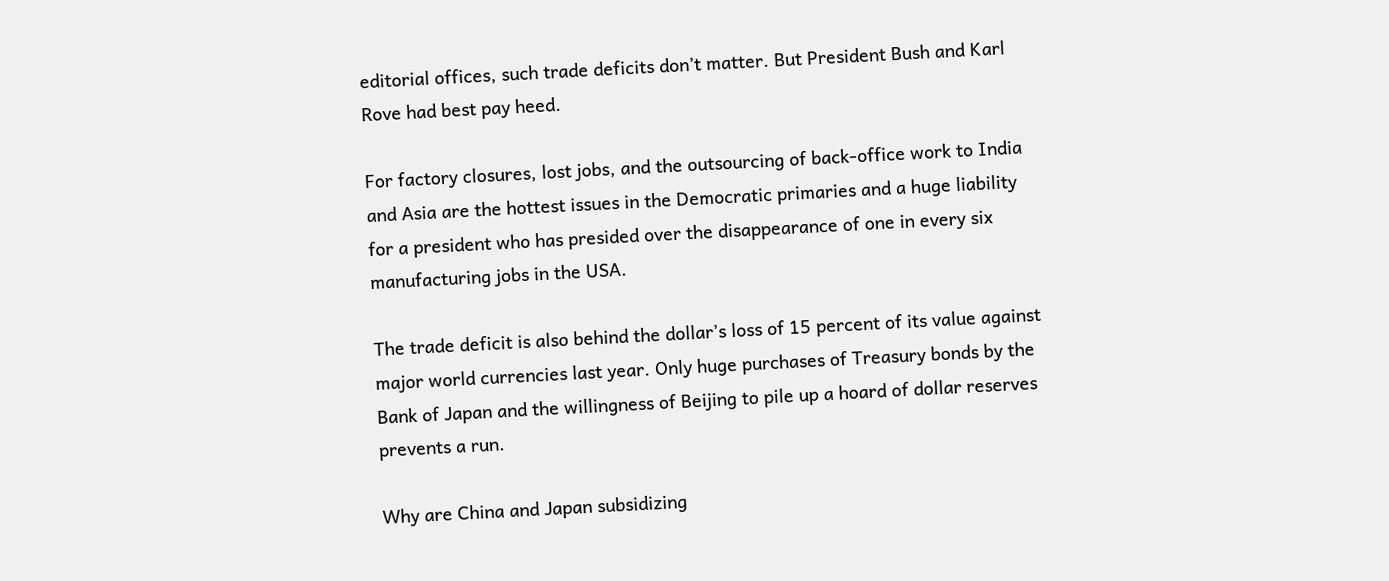editorial offices, such trade deficits don’t matter. But President Bush and Karl Rove had best pay heed.

For factory closures, lost jobs, and the outsourcing of back-office work to India and Asia are the hottest issues in the Democratic primaries and a huge liability for a president who has presided over the disappearance of one in every six manufacturing jobs in the USA.

The trade deficit is also behind the dollar’s loss of 15 percent of its value against major world currencies last year. Only huge purchases of Treasury bonds by the Bank of Japan and the willingness of Beijing to pile up a hoard of dollar reserves prevents a run.

Why are China and Japan subsidizing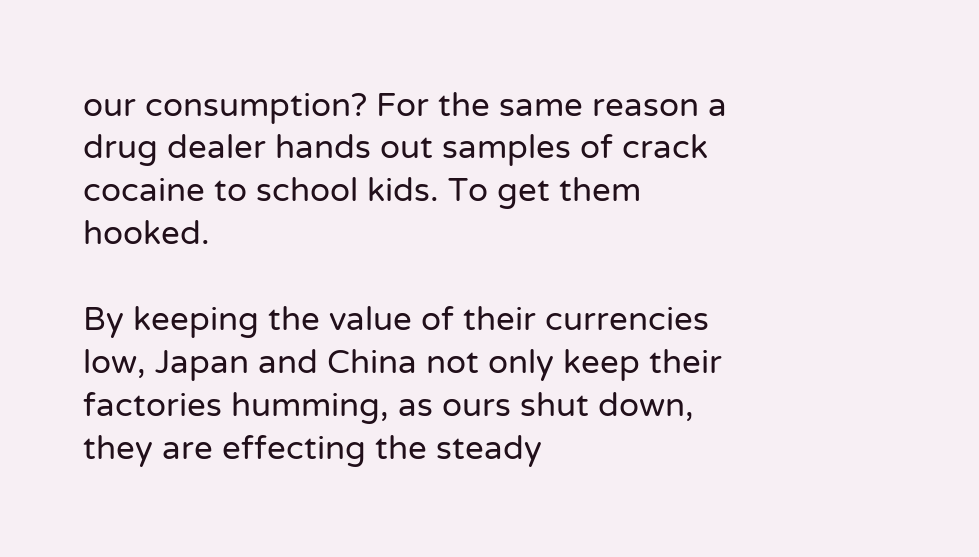our consumption? For the same reason a drug dealer hands out samples of crack cocaine to school kids. To get them hooked.

By keeping the value of their currencies low, Japan and China not only keep their factories humming, as ours shut down, they are effecting the steady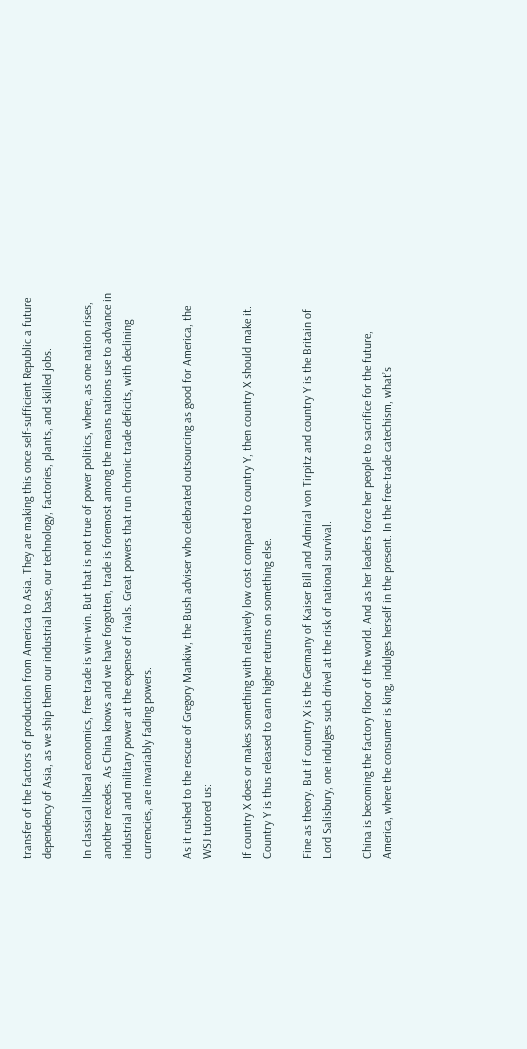transfer of the factors of production from America to Asia. They are making this once self-sufficient Republic a future dependency of Asia, as we ship them our industrial base, our technology, factories, plants, and skilled jobs.

In classical liberal economics, free trade is win-win. But that is not true of power politics, where, as one nation rises, another recedes. As China knows and we have forgotten, trade is foremost among the means nations use to advance in industrial and military power at the expense of rivals. Great powers that run chronic trade deficits, with declining currencies, are invariably fading powers.

As it rushed to the rescue of Gregory Mankiw, the Bush adviser who celebrated outsourcing as good for America, the WSJ tutored us:

If country X does or makes something with relatively low cost compared to country Y, then country X should make it. Country Y is thus released to earn higher returns on something else.

Fine as theory. But if country X is the Germany of Kaiser Bill and Admiral von Tirpitz and country Y is the Britain of Lord Salisbury, one indulges such drivel at the risk of national survival.

China is becoming the factory floor of the world. And as her leaders force her people to sacrifice for the future, America, where the consumer is king, indulges herself in the present. In the free-trade catechism, what’s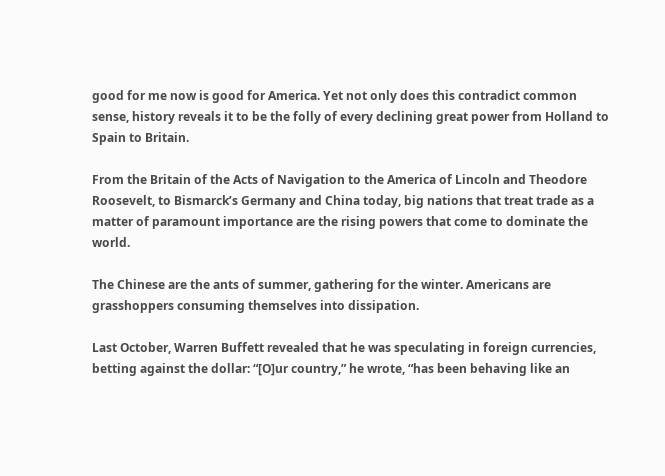good for me now is good for America. Yet not only does this contradict common sense, history reveals it to be the folly of every declining great power from Holland to Spain to Britain.

From the Britain of the Acts of Navigation to the America of Lincoln and Theodore Roosevelt, to Bismarck’s Germany and China today, big nations that treat trade as a matter of paramount importance are the rising powers that come to dominate the world.

The Chinese are the ants of summer, gathering for the winter. Americans are grasshoppers consuming themselves into dissipation.

Last October, Warren Buffett revealed that he was speculating in foreign currencies, betting against the dollar: “[O]ur country,” he wrote, “has been behaving like an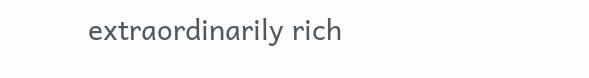extraordinarily rich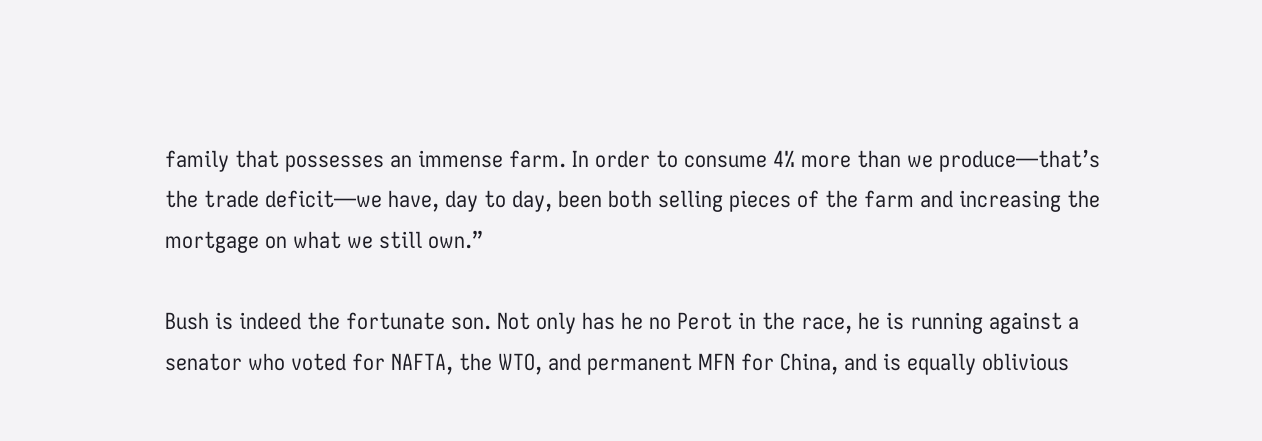family that possesses an immense farm. In order to consume 4% more than we produce—that’s the trade deficit—we have, day to day, been both selling pieces of the farm and increasing the mortgage on what we still own.”

Bush is indeed the fortunate son. Not only has he no Perot in the race, he is running against a senator who voted for NAFTA, the WTO, and permanent MFN for China, and is equally oblivious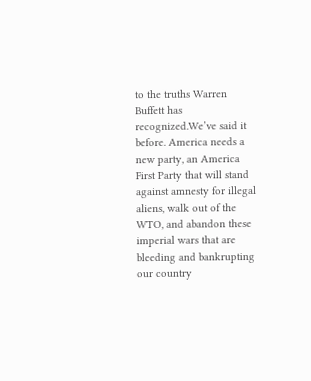to the truths Warren Buffett has recognized.We’ve said it before. America needs a new party, an America First Party that will stand against amnesty for illegal aliens, walk out of the WTO, and abandon these imperial wars that are bleeding and bankrupting our country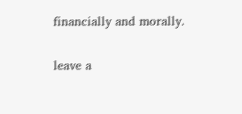financially and morally.

leave a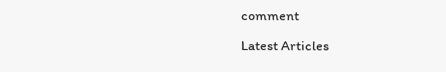comment

Latest Articles